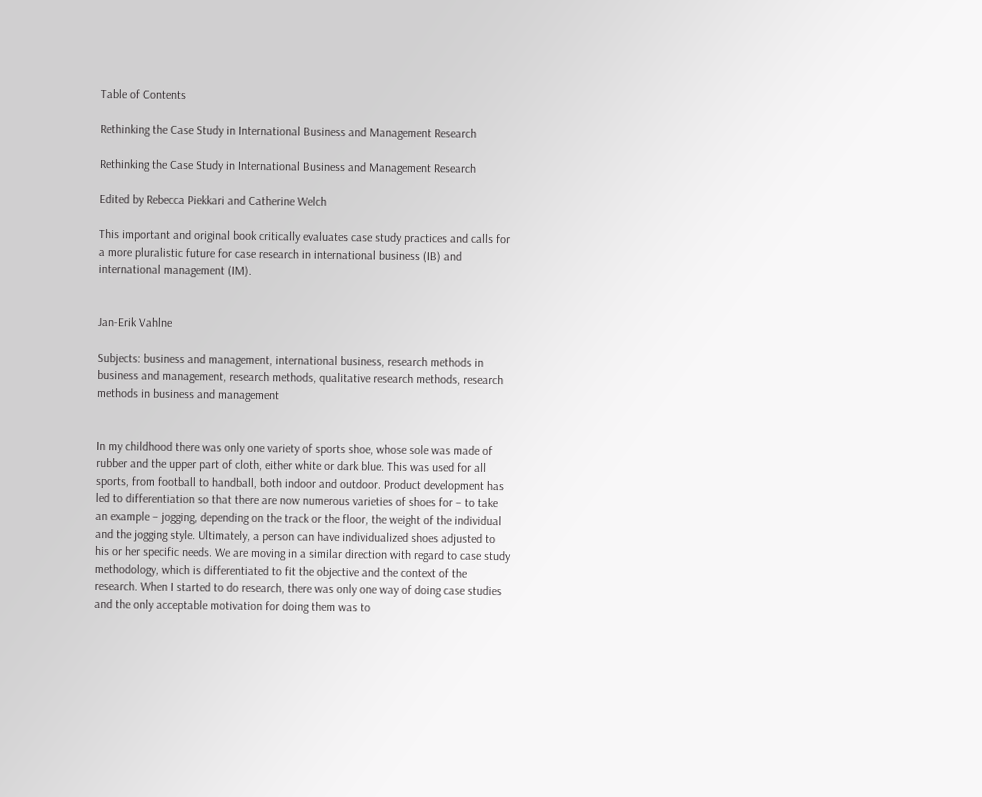Table of Contents

Rethinking the Case Study in International Business and Management Research

Rethinking the Case Study in International Business and Management Research

Edited by Rebecca Piekkari and Catherine Welch

This important and original book critically evaluates case study practices and calls for a more pluralistic future for case research in international business (IB) and international management (IM).


Jan-Erik Vahlne

Subjects: business and management, international business, research methods in business and management, research methods, qualitative research methods, research methods in business and management


In my childhood there was only one variety of sports shoe, whose sole was made of rubber and the upper part of cloth, either white or dark blue. This was used for all sports, from football to handball, both indoor and outdoor. Product development has led to differentiation so that there are now numerous varieties of shoes for – to take an example – jogging, depending on the track or the floor, the weight of the individual and the jogging style. Ultimately, a person can have individualized shoes adjusted to his or her specific needs. We are moving in a similar direction with regard to case study methodology, which is differentiated to fit the objective and the context of the research. When I started to do research, there was only one way of doing case studies and the only acceptable motivation for doing them was to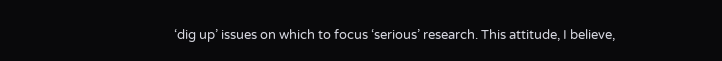‘dig up’ issues on which to focus ‘serious’ research. This attitude, I believe,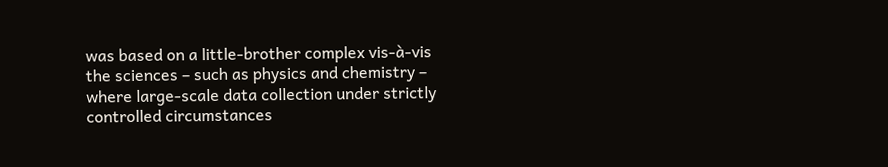was based on a little-brother complex vis-à-vis the sciences – such as physics and chemistry – where large-scale data collection under strictly controlled circumstances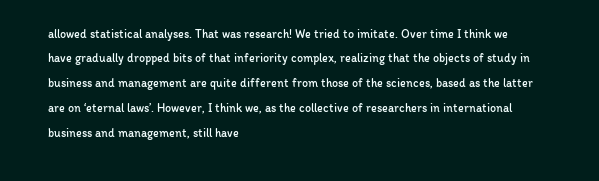allowed statistical analyses. That was research! We tried to imitate. Over time I think we have gradually dropped bits of that inferiority complex, realizing that the objects of study in business and management are quite different from those of the sciences, based as the latter are on ‘eternal laws’. However, I think we, as the collective of researchers in international business and management, still have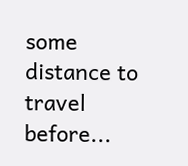some distance to travel before...